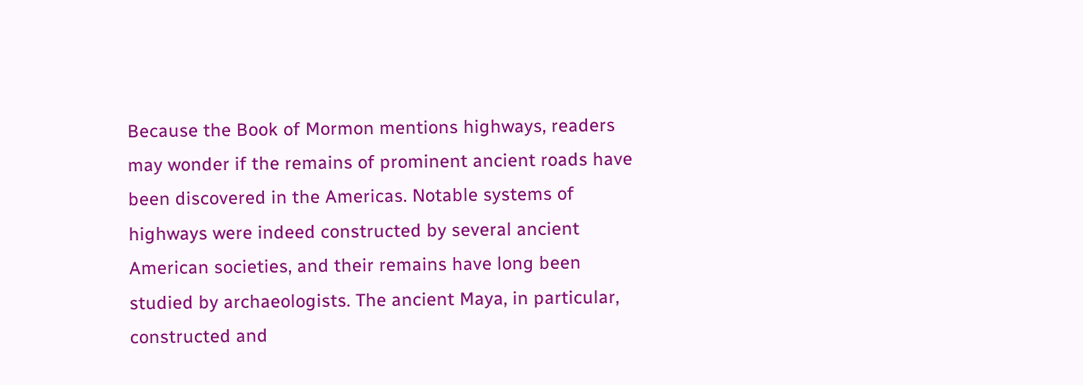Because the Book of Mormon mentions highways, readers may wonder if the remains of prominent ancient roads have been discovered in the Americas. Notable systems of highways were indeed constructed by several ancient American societies, and their remains have long been studied by archaeologists. The ancient Maya, in particular, constructed and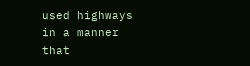used highways in a manner that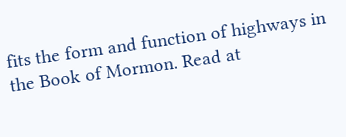fits the form and function of highways in the Book of Mormon. Read at